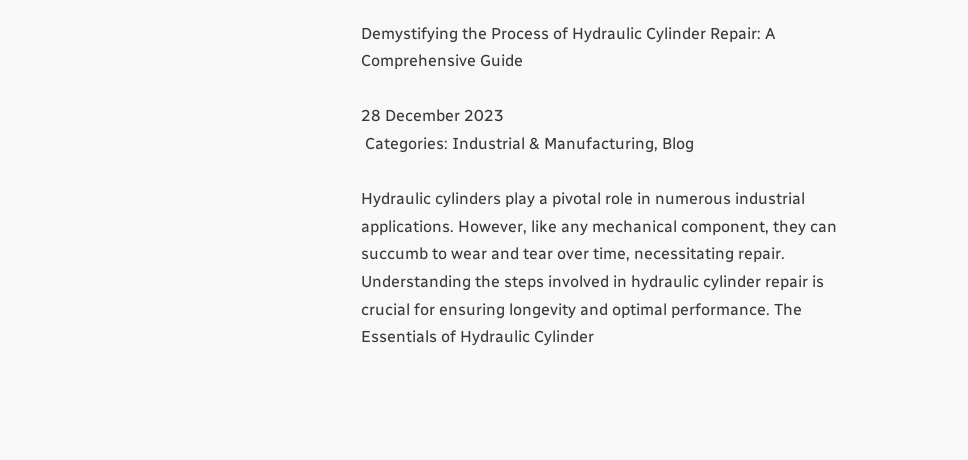Demystifying the Process of Hydraulic Cylinder Repair: A Comprehensive Guide

28 December 2023
 Categories: Industrial & Manufacturing, Blog

Hydraulic cylinders play a pivotal role in numerous industrial applications. However, like any mechanical component, they can succumb to wear and tear over time, necessitating repair. Understanding the steps involved in hydraulic cylinder repair is crucial for ensuring longevity and optimal performance. The Essentials of Hydraulic Cylinder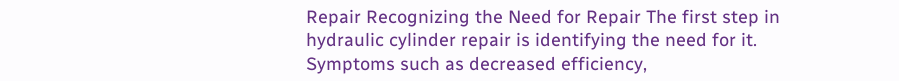Repair Recognizing the Need for Repair The first step in hydraulic cylinder repair is identifying the need for it. Symptoms such as decreased efficiency,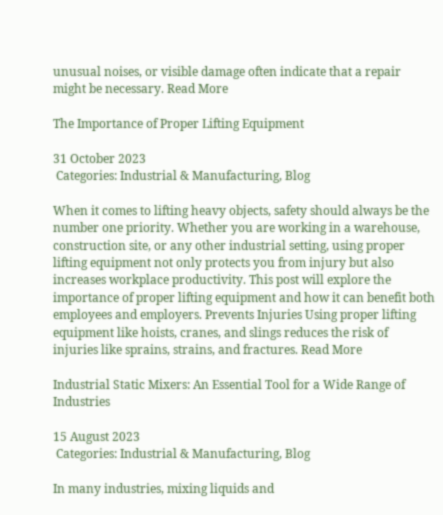unusual noises, or visible damage often indicate that a repair might be necessary. Read More

The Importance of Proper Lifting Equipment

31 October 2023
 Categories: Industrial & Manufacturing, Blog

When it comes to lifting heavy objects, safety should always be the number one priority. Whether you are working in a warehouse, construction site, or any other industrial setting, using proper lifting equipment not only protects you from injury but also increases workplace productivity. This post will explore the importance of proper lifting equipment and how it can benefit both employees and employers. Prevents Injuries Using proper lifting equipment like hoists, cranes, and slings reduces the risk of injuries like sprains, strains, and fractures. Read More

Industrial Static Mixers: An Essential Tool for a Wide Range of Industries

15 August 2023
 Categories: Industrial & Manufacturing, Blog

In many industries, mixing liquids and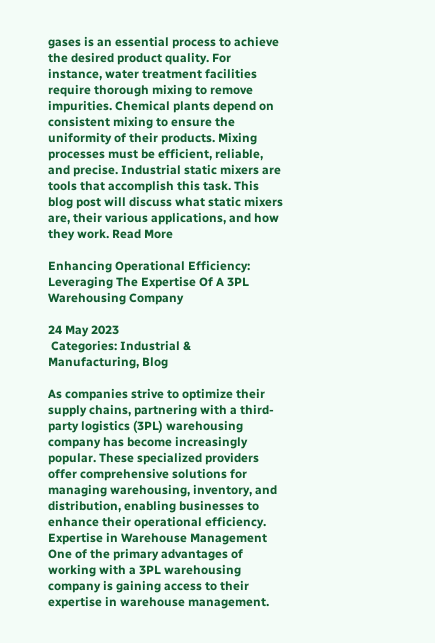gases is an essential process to achieve the desired product quality. For instance, water treatment facilities require thorough mixing to remove impurities. Chemical plants depend on consistent mixing to ensure the uniformity of their products. Mixing processes must be efficient, reliable, and precise. Industrial static mixers are tools that accomplish this task. This blog post will discuss what static mixers are, their various applications, and how they work. Read More

Enhancing Operational Efficiency: Leveraging The Expertise Of A 3PL Warehousing Company

24 May 2023
 Categories: Industrial & Manufacturing, Blog

As companies strive to optimize their supply chains, partnering with a third-party logistics (3PL) warehousing company has become increasingly popular. These specialized providers offer comprehensive solutions for managing warehousing, inventory, and distribution, enabling businesses to enhance their operational efficiency.  Expertise in Warehouse Management One of the primary advantages of working with a 3PL warehousing company is gaining access to their expertise in warehouse management.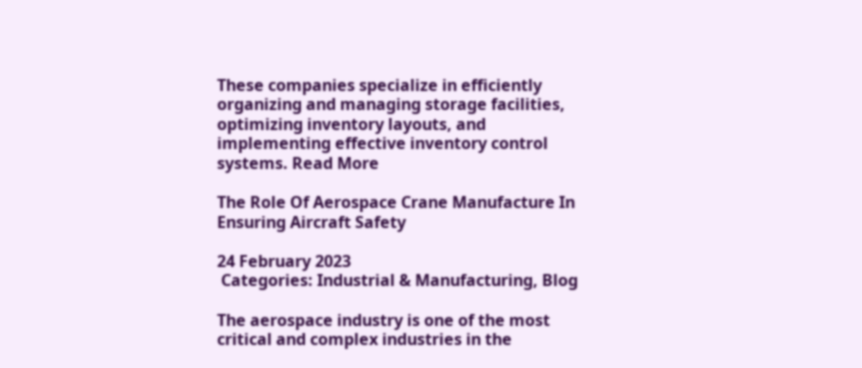These companies specialize in efficiently organizing and managing storage facilities, optimizing inventory layouts, and implementing effective inventory control systems. Read More

The Role Of Aerospace Crane Manufacture In Ensuring Aircraft Safety

24 February 2023
 Categories: Industrial & Manufacturing, Blog

The aerospace industry is one of the most critical and complex industries in the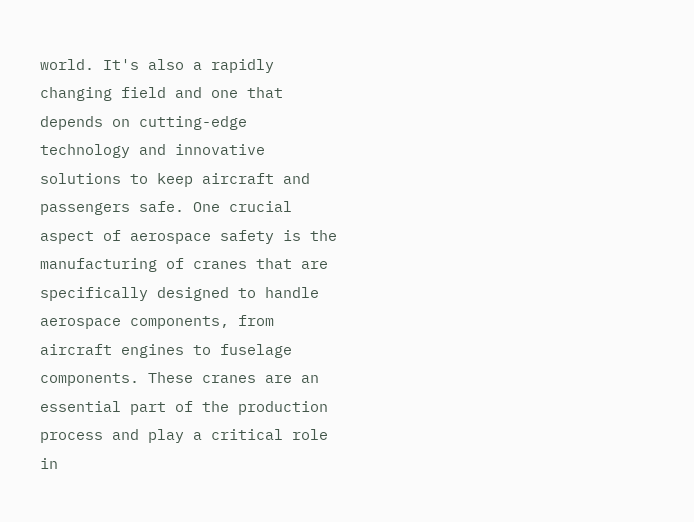world. It's also a rapidly changing field and one that depends on cutting-edge technology and innovative solutions to keep aircraft and passengers safe. One crucial aspect of aerospace safety is the manufacturing of cranes that are specifically designed to handle aerospace components, from aircraft engines to fuselage components. These cranes are an essential part of the production process and play a critical role in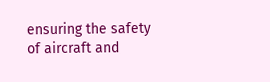ensuring the safety of aircraft and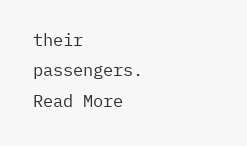their passengers. Read More